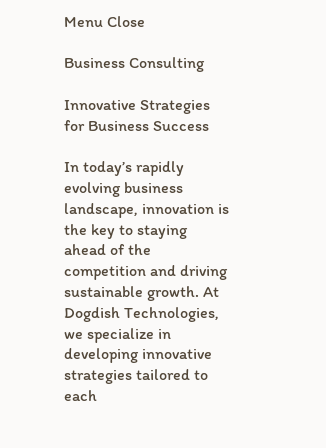Menu Close

Business Consulting

Innovative Strategies for Business Success

In today’s rapidly evolving business landscape, innovation is the key to staying ahead of the competition and driving sustainable growth. At Dogdish Technologies, we specialize in developing innovative strategies tailored to each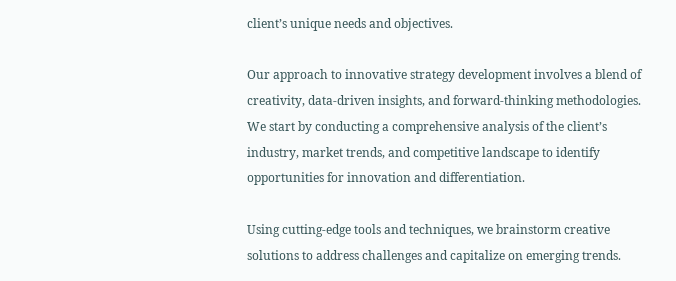client’s unique needs and objectives.

Our approach to innovative strategy development involves a blend of creativity, data-driven insights, and forward-thinking methodologies. We start by conducting a comprehensive analysis of the client’s industry, market trends, and competitive landscape to identify opportunities for innovation and differentiation.

Using cutting-edge tools and techniques, we brainstorm creative solutions to address challenges and capitalize on emerging trends.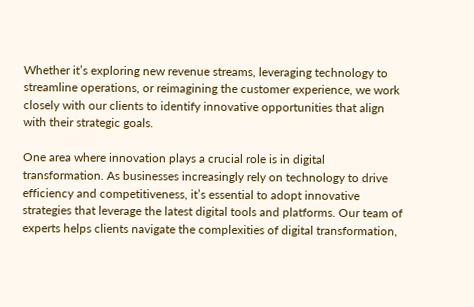Whether it’s exploring new revenue streams, leveraging technology to streamline operations, or reimagining the customer experience, we work closely with our clients to identify innovative opportunities that align with their strategic goals.

One area where innovation plays a crucial role is in digital transformation. As businesses increasingly rely on technology to drive efficiency and competitiveness, it’s essential to adopt innovative strategies that leverage the latest digital tools and platforms. Our team of experts helps clients navigate the complexities of digital transformation,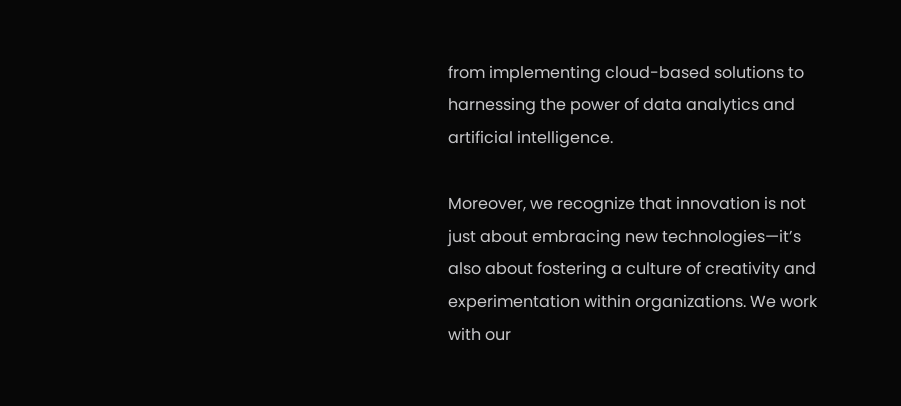from implementing cloud-based solutions to harnessing the power of data analytics and artificial intelligence.

Moreover, we recognize that innovation is not just about embracing new technologies—it’s also about fostering a culture of creativity and experimentation within organizations. We work with our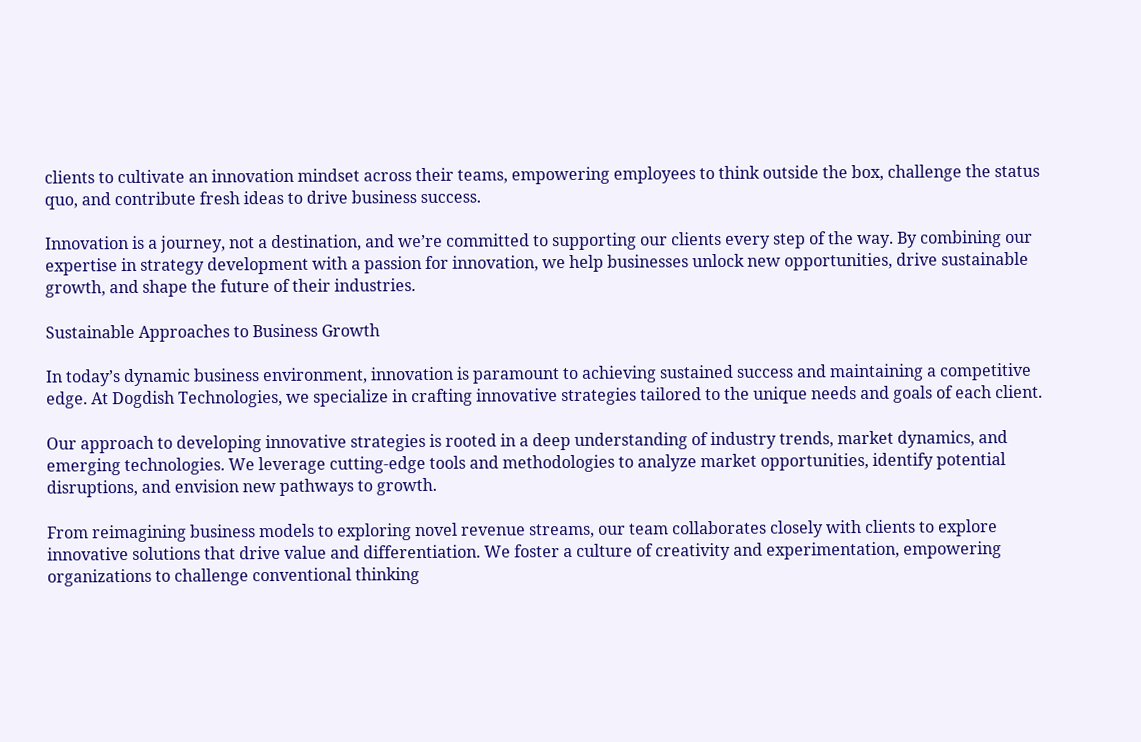clients to cultivate an innovation mindset across their teams, empowering employees to think outside the box, challenge the status quo, and contribute fresh ideas to drive business success.

Innovation is a journey, not a destination, and we’re committed to supporting our clients every step of the way. By combining our expertise in strategy development with a passion for innovation, we help businesses unlock new opportunities, drive sustainable growth, and shape the future of their industries.

Sustainable Approaches to Business Growth

In today’s dynamic business environment, innovation is paramount to achieving sustained success and maintaining a competitive edge. At Dogdish Technologies, we specialize in crafting innovative strategies tailored to the unique needs and goals of each client.

Our approach to developing innovative strategies is rooted in a deep understanding of industry trends, market dynamics, and emerging technologies. We leverage cutting-edge tools and methodologies to analyze market opportunities, identify potential disruptions, and envision new pathways to growth.

From reimagining business models to exploring novel revenue streams, our team collaborates closely with clients to explore innovative solutions that drive value and differentiation. We foster a culture of creativity and experimentation, empowering organizations to challenge conventional thinking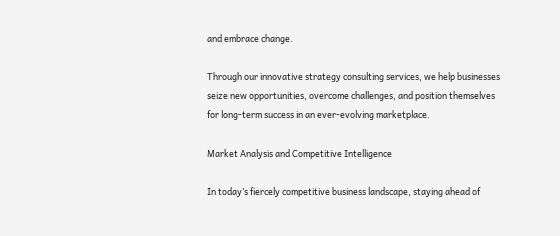and embrace change.

Through our innovative strategy consulting services, we help businesses seize new opportunities, overcome challenges, and position themselves for long-term success in an ever-evolving marketplace.

Market Analysis and Competitive Intelligence

In today’s fiercely competitive business landscape, staying ahead of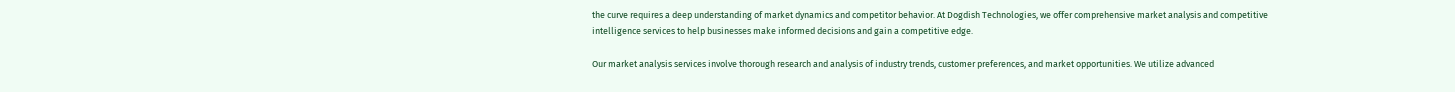the curve requires a deep understanding of market dynamics and competitor behavior. At Dogdish Technologies, we offer comprehensive market analysis and competitive intelligence services to help businesses make informed decisions and gain a competitive edge.

Our market analysis services involve thorough research and analysis of industry trends, customer preferences, and market opportunities. We utilize advanced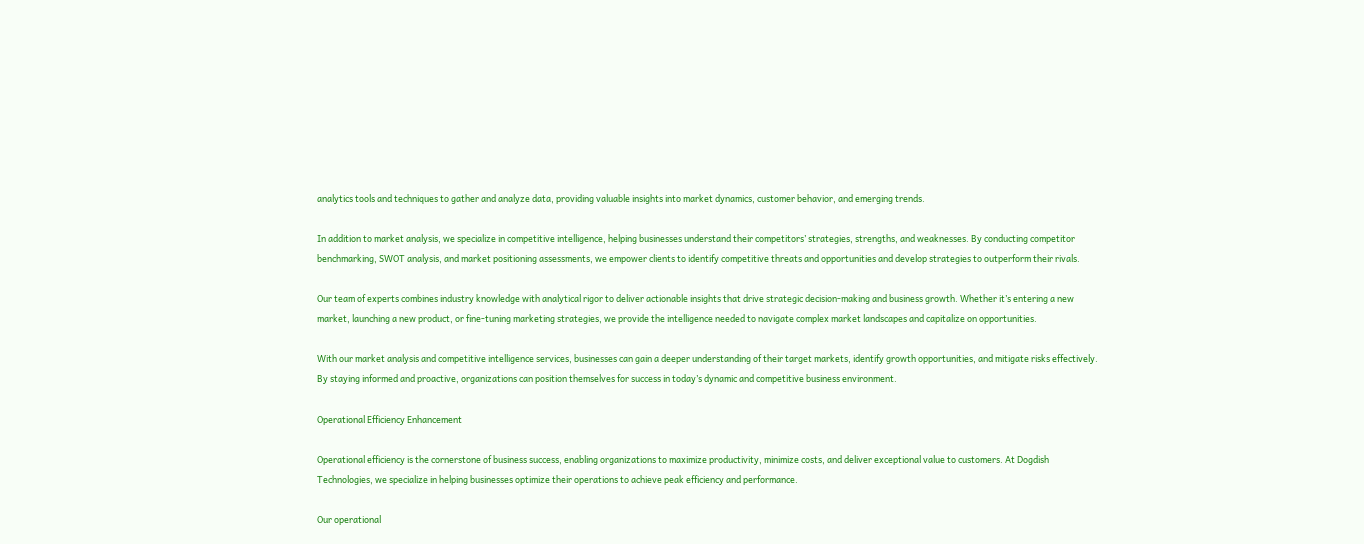analytics tools and techniques to gather and analyze data, providing valuable insights into market dynamics, customer behavior, and emerging trends.

In addition to market analysis, we specialize in competitive intelligence, helping businesses understand their competitors’ strategies, strengths, and weaknesses. By conducting competitor benchmarking, SWOT analysis, and market positioning assessments, we empower clients to identify competitive threats and opportunities and develop strategies to outperform their rivals.

Our team of experts combines industry knowledge with analytical rigor to deliver actionable insights that drive strategic decision-making and business growth. Whether it’s entering a new market, launching a new product, or fine-tuning marketing strategies, we provide the intelligence needed to navigate complex market landscapes and capitalize on opportunities.

With our market analysis and competitive intelligence services, businesses can gain a deeper understanding of their target markets, identify growth opportunities, and mitigate risks effectively. By staying informed and proactive, organizations can position themselves for success in today’s dynamic and competitive business environment.

Operational Efficiency Enhancement

Operational efficiency is the cornerstone of business success, enabling organizations to maximize productivity, minimize costs, and deliver exceptional value to customers. At Dogdish Technologies, we specialize in helping businesses optimize their operations to achieve peak efficiency and performance.

Our operational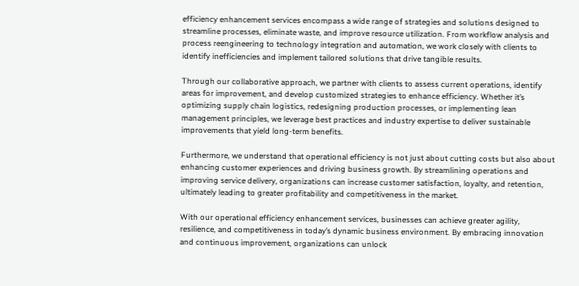efficiency enhancement services encompass a wide range of strategies and solutions designed to streamline processes, eliminate waste, and improve resource utilization. From workflow analysis and process reengineering to technology integration and automation, we work closely with clients to identify inefficiencies and implement tailored solutions that drive tangible results.

Through our collaborative approach, we partner with clients to assess current operations, identify areas for improvement, and develop customized strategies to enhance efficiency. Whether it’s optimizing supply chain logistics, redesigning production processes, or implementing lean management principles, we leverage best practices and industry expertise to deliver sustainable improvements that yield long-term benefits.

Furthermore, we understand that operational efficiency is not just about cutting costs but also about enhancing customer experiences and driving business growth. By streamlining operations and improving service delivery, organizations can increase customer satisfaction, loyalty, and retention, ultimately leading to greater profitability and competitiveness in the market.

With our operational efficiency enhancement services, businesses can achieve greater agility, resilience, and competitiveness in today’s dynamic business environment. By embracing innovation and continuous improvement, organizations can unlock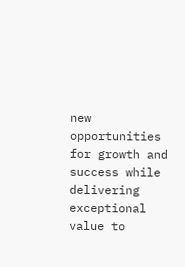new opportunities for growth and success while delivering exceptional value to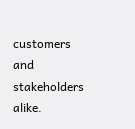customers and stakeholders alike.